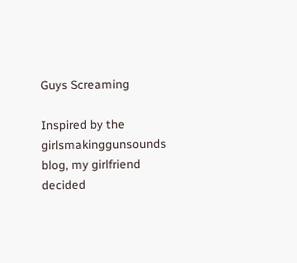Guys Screaming

Inspired by the girlsmakinggunsounds blog, my girlfriend decided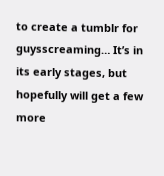to create a tumblr for guysscreaming… It’s in its early stages, but hopefully will get a few more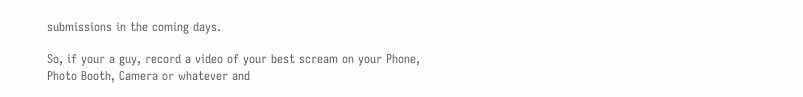submissions in the coming days.

So, if your a guy, record a video of your best scream on your Phone, Photo Booth, Camera or whatever and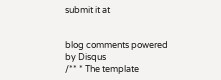submit it at


blog comments powered by Disqus
/** * The template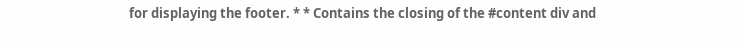for displaying the footer. * * Contains the closing of the #content div and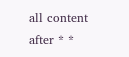all content after * *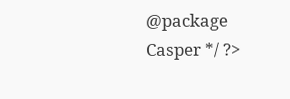@package Casper */ ?>